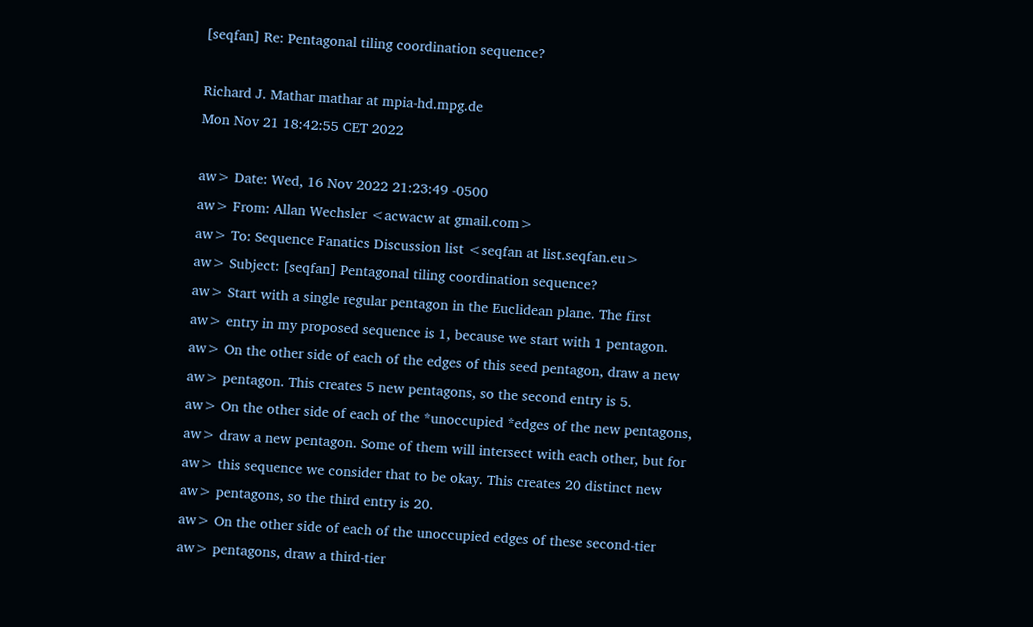[seqfan] Re: Pentagonal tiling coordination sequence?

Richard J. Mathar mathar at mpia-hd.mpg.de
Mon Nov 21 18:42:55 CET 2022

aw> Date: Wed, 16 Nov 2022 21:23:49 -0500
aw> From: Allan Wechsler <acwacw at gmail.com>
aw> To: Sequence Fanatics Discussion list <seqfan at list.seqfan.eu>
aw> Subject: [seqfan] Pentagonal tiling coordination sequence?
aw> Start with a single regular pentagon in the Euclidean plane. The first
aw> entry in my proposed sequence is 1, because we start with 1 pentagon.
aw> On the other side of each of the edges of this seed pentagon, draw a new
aw> pentagon. This creates 5 new pentagons, so the second entry is 5.
aw> On the other side of each of the *unoccupied *edges of the new pentagons,
aw> draw a new pentagon. Some of them will intersect with each other, but for
aw> this sequence we consider that to be okay. This creates 20 distinct new
aw> pentagons, so the third entry is 20.
aw> On the other side of each of the unoccupied edges of these second-tier
aw> pentagons, draw a third-tier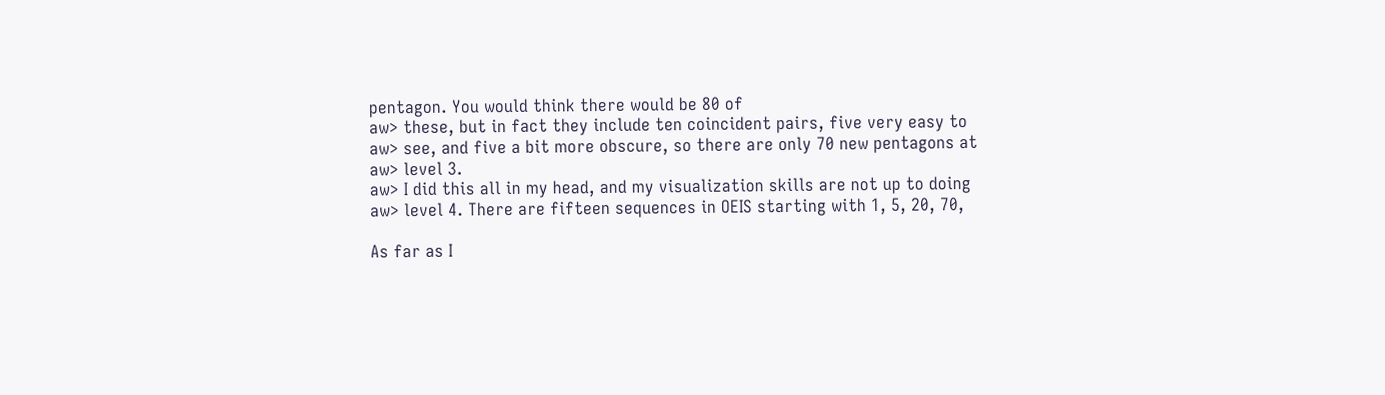pentagon. You would think there would be 80 of
aw> these, but in fact they include ten coincident pairs, five very easy to
aw> see, and five a bit more obscure, so there are only 70 new pentagons at
aw> level 3.
aw> I did this all in my head, and my visualization skills are not up to doing
aw> level 4. There are fifteen sequences in OEIS starting with 1, 5, 20, 70,

As far as I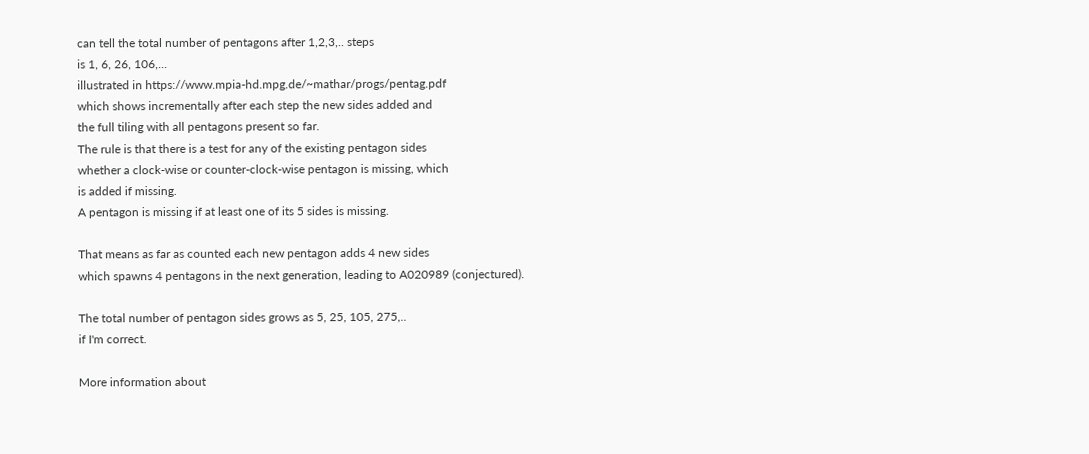can tell the total number of pentagons after 1,2,3,.. steps
is 1, 6, 26, 106,...
illustrated in https://www.mpia-hd.mpg.de/~mathar/progs/pentag.pdf
which shows incrementally after each step the new sides added and
the full tiling with all pentagons present so far.
The rule is that there is a test for any of the existing pentagon sides
whether a clock-wise or counter-clock-wise pentagon is missing, which
is added if missing.
A pentagon is missing if at least one of its 5 sides is missing.

That means as far as counted each new pentagon adds 4 new sides
which spawns 4 pentagons in the next generation, leading to A020989 (conjectured).

The total number of pentagon sides grows as 5, 25, 105, 275,..
if I'm correct.

More information about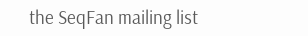the SeqFan mailing list